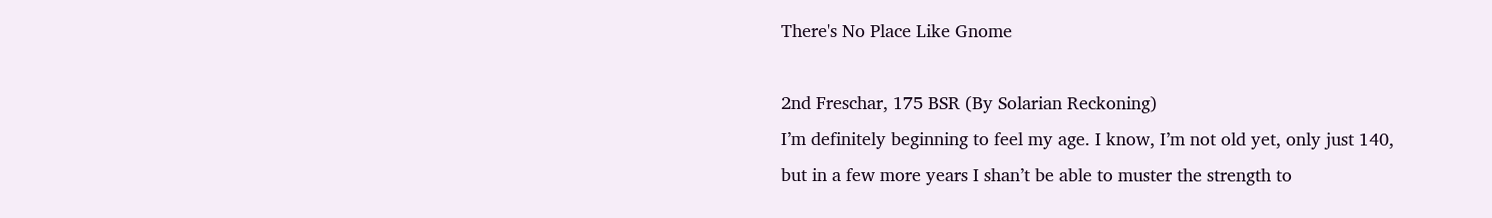There's No Place Like Gnome

2nd Freschar, 175 BSR (By Solarian Reckoning)
I’m definitely beginning to feel my age. I know, I’m not old yet, only just 140, but in a few more years I shan’t be able to muster the strength to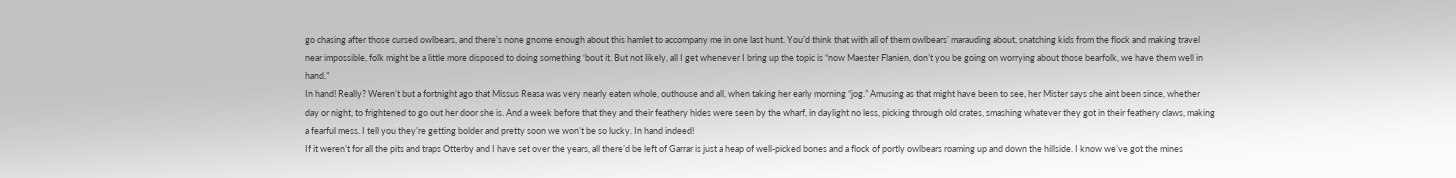go chasing after those cursed owlbears, and there’s none gnome enough about this hamlet to accompany me in one last hunt. You’d think that with all of them owlbears’ marauding about, snatching kids from the flock and making travel near impossible, folk might be a little more disposed to doing something ‘bout it. But not likely, all I get whenever I bring up the topic is “now Maester Flanien, don’t you be going on worrying about those bearfolk, we have them well in hand.”
In hand! Really? Weren’t but a fortnight ago that Missus Reasa was very nearly eaten whole, outhouse and all, when taking her early morning “jog.” Amusing as that might have been to see, her Mister says she aint been since, whether day or night, to frightened to go out her door she is. And a week before that they and their feathery hides were seen by the wharf, in daylight no less, picking through old crates, smashing whatever they got in their feathery claws, making a fearful mess. I tell you they’re getting bolder and pretty soon we won’t be so lucky. In hand indeed!
If it weren’t for all the pits and traps Otterby and I have set over the years, all there’d be left of Garrar is just a heap of well-picked bones and a flock of portly owlbears roaming up and down the hillside. I know we’ve got the mines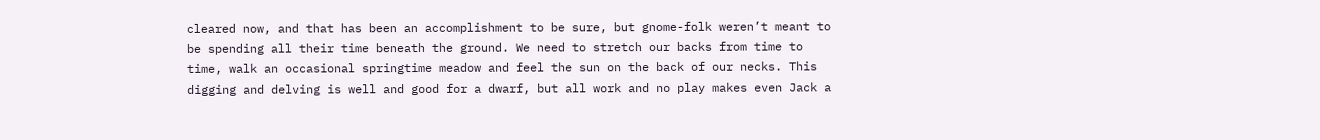cleared now, and that has been an accomplishment to be sure, but gnome-folk weren’t meant to be spending all their time beneath the ground. We need to stretch our backs from time to time, walk an occasional springtime meadow and feel the sun on the back of our necks. This digging and delving is well and good for a dwarf, but all work and no play makes even Jack a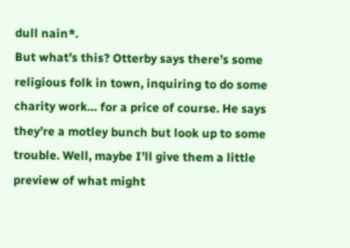dull nain*.
But what’s this? Otterby says there’s some religious folk in town, inquiring to do some charity work… for a price of course. He says they’re a motley bunch but look up to some trouble. Well, maybe I’ll give them a little preview of what might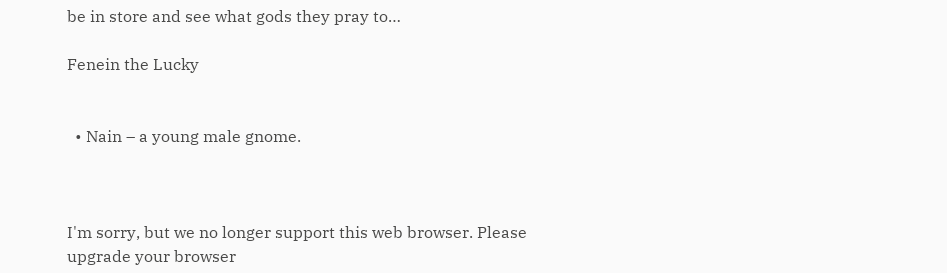be in store and see what gods they pray to…

Fenein the Lucky


  • Nain – a young male gnome.



I'm sorry, but we no longer support this web browser. Please upgrade your browser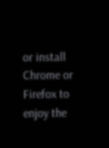or install Chrome or Firefox to enjoy the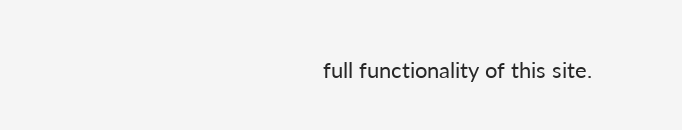full functionality of this site.